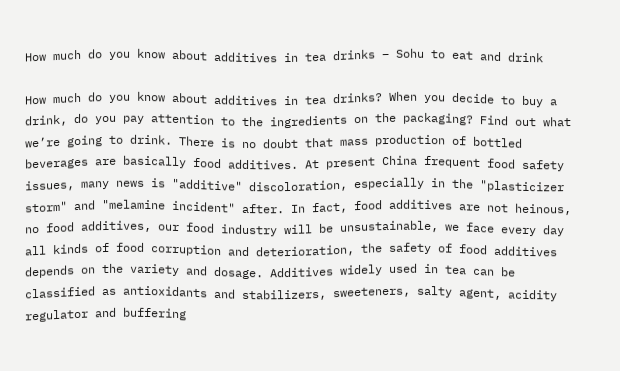How much do you know about additives in tea drinks – Sohu to eat and drink

How much do you know about additives in tea drinks? When you decide to buy a drink, do you pay attention to the ingredients on the packaging? Find out what we’re going to drink. There is no doubt that mass production of bottled beverages are basically food additives. At present China frequent food safety issues, many news is "additive" discoloration, especially in the "plasticizer storm" and "melamine incident" after. In fact, food additives are not heinous, no food additives, our food industry will be unsustainable, we face every day all kinds of food corruption and deterioration, the safety of food additives depends on the variety and dosage. Additives widely used in tea can be classified as antioxidants and stabilizers, sweeteners, salty agent, acidity regulator and buffering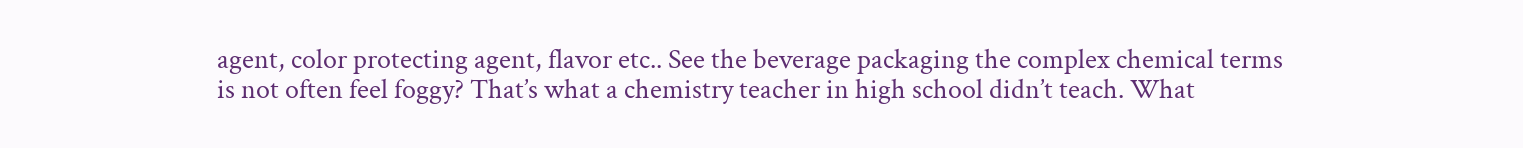agent, color protecting agent, flavor etc.. See the beverage packaging the complex chemical terms is not often feel foggy? That’s what a chemistry teacher in high school didn’t teach. What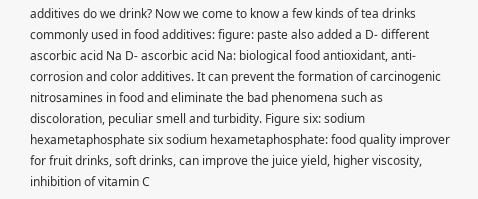additives do we drink? Now we come to know a few kinds of tea drinks commonly used in food additives: figure: paste also added a D- different ascorbic acid Na D- ascorbic acid Na: biological food antioxidant, anti-corrosion and color additives. It can prevent the formation of carcinogenic nitrosamines in food and eliminate the bad phenomena such as discoloration, peculiar smell and turbidity. Figure six: sodium hexametaphosphate six sodium hexametaphosphate: food quality improver for fruit drinks, soft drinks, can improve the juice yield, higher viscosity, inhibition of vitamin C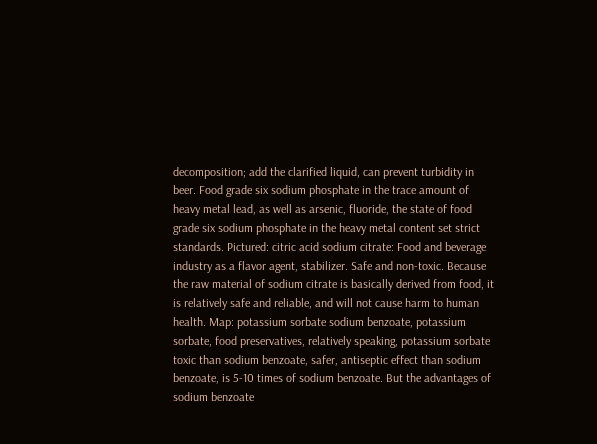decomposition; add the clarified liquid, can prevent turbidity in beer. Food grade six sodium phosphate in the trace amount of heavy metal lead, as well as arsenic, fluoride, the state of food grade six sodium phosphate in the heavy metal content set strict standards. Pictured: citric acid sodium citrate: Food and beverage industry as a flavor agent, stabilizer. Safe and non-toxic. Because the raw material of sodium citrate is basically derived from food, it is relatively safe and reliable, and will not cause harm to human health. Map: potassium sorbate sodium benzoate, potassium sorbate, food preservatives, relatively speaking, potassium sorbate toxic than sodium benzoate, safer, antiseptic effect than sodium benzoate, is 5-10 times of sodium benzoate. But the advantages of sodium benzoate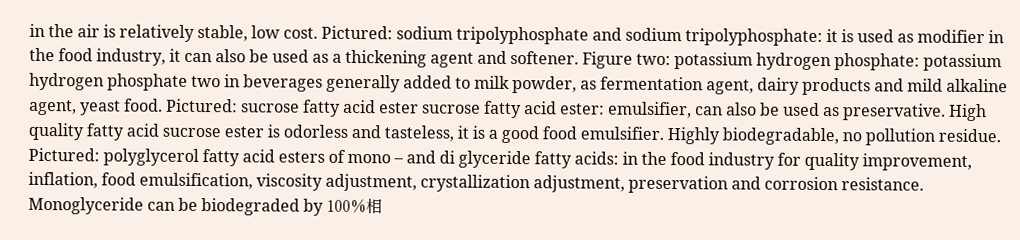in the air is relatively stable, low cost. Pictured: sodium tripolyphosphate and sodium tripolyphosphate: it is used as modifier in the food industry, it can also be used as a thickening agent and softener. Figure two: potassium hydrogen phosphate: potassium hydrogen phosphate two in beverages generally added to milk powder, as fermentation agent, dairy products and mild alkaline agent, yeast food. Pictured: sucrose fatty acid ester sucrose fatty acid ester: emulsifier, can also be used as preservative. High quality fatty acid sucrose ester is odorless and tasteless, it is a good food emulsifier. Highly biodegradable, no pollution residue. Pictured: polyglycerol fatty acid esters of mono – and di glyceride fatty acids: in the food industry for quality improvement, inflation, food emulsification, viscosity adjustment, crystallization adjustment, preservation and corrosion resistance. Monoglyceride can be biodegraded by 100%相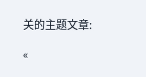关的主题文章:

«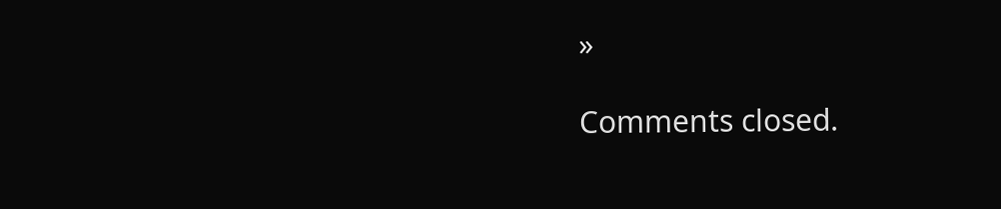»

Comments closed.